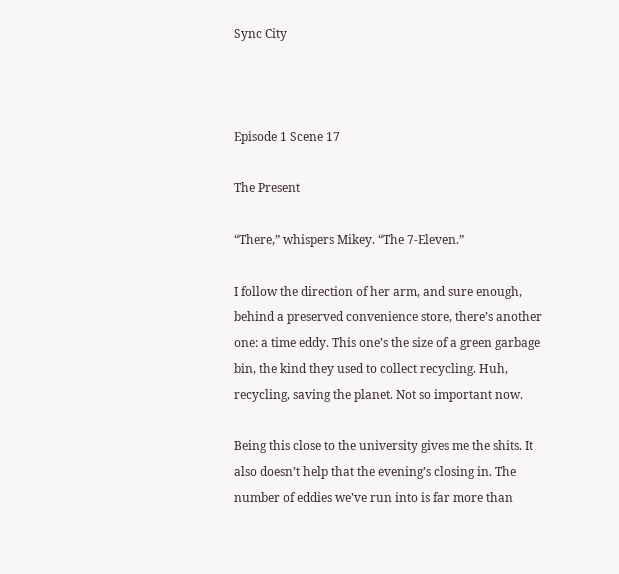Sync City



Episode 1 Scene 17

The Present

“There,” whispers Mikey. “The 7-Eleven.”

I follow the direction of her arm, and sure enough, behind a preserved convenience store, there’s another one: a time eddy. This one’s the size of a green garbage bin, the kind they used to collect recycling. Huh, recycling, saving the planet. Not so important now.

Being this close to the university gives me the shits. It also doesn’t help that the evening’s closing in. The number of eddies we’ve run into is far more than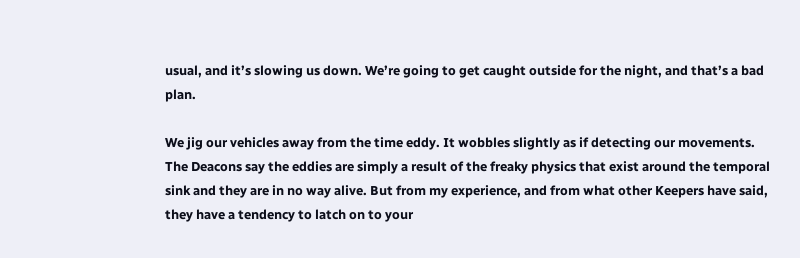usual, and it’s slowing us down. We’re going to get caught outside for the night, and that’s a bad plan.

We jig our vehicles away from the time eddy. It wobbles slightly as if detecting our movements. The Deacons say the eddies are simply a result of the freaky physics that exist around the temporal sink and they are in no way alive. But from my experience, and from what other Keepers have said, they have a tendency to latch on to your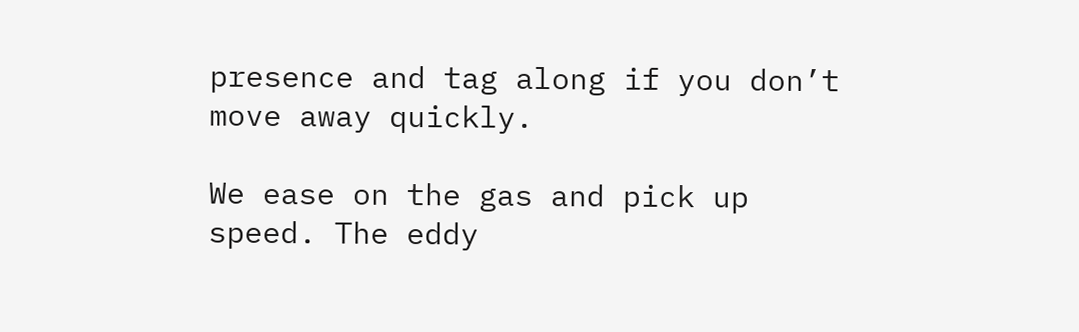presence and tag along if you don’t move away quickly.

We ease on the gas and pick up speed. The eddy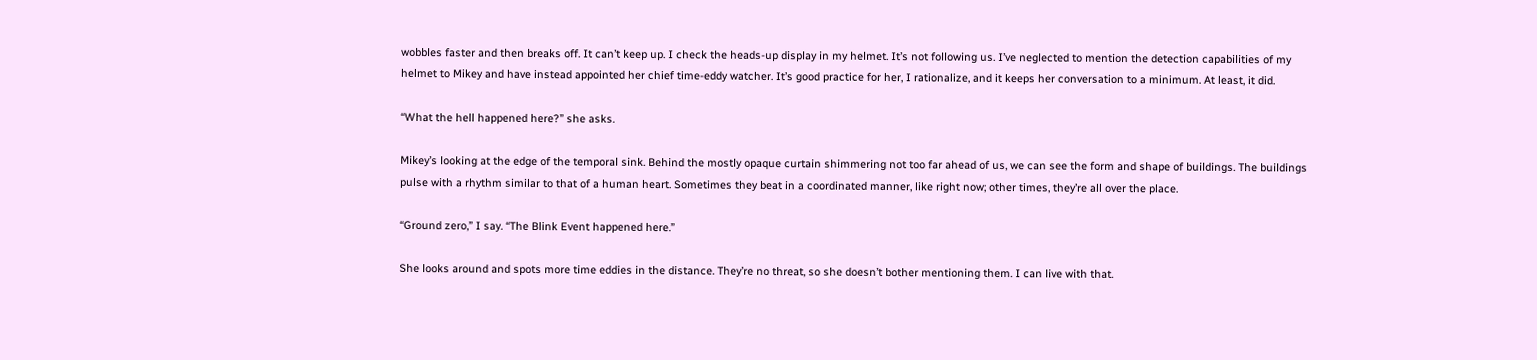wobbles faster and then breaks off. It can’t keep up. I check the heads-up display in my helmet. It’s not following us. I’ve neglected to mention the detection capabilities of my helmet to Mikey and have instead appointed her chief time-eddy watcher. It’s good practice for her, I rationalize, and it keeps her conversation to a minimum. At least, it did.

“What the hell happened here?” she asks.

Mikey’s looking at the edge of the temporal sink. Behind the mostly opaque curtain shimmering not too far ahead of us, we can see the form and shape of buildings. The buildings pulse with a rhythm similar to that of a human heart. Sometimes they beat in a coordinated manner, like right now; other times, they’re all over the place.

“Ground zero,” I say. “The Blink Event happened here.”

She looks around and spots more time eddies in the distance. They’re no threat, so she doesn’t bother mentioning them. I can live with that.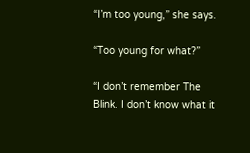“I’m too young,” she says.

“Too young for what?”

“I don’t remember The Blink. I don’t know what it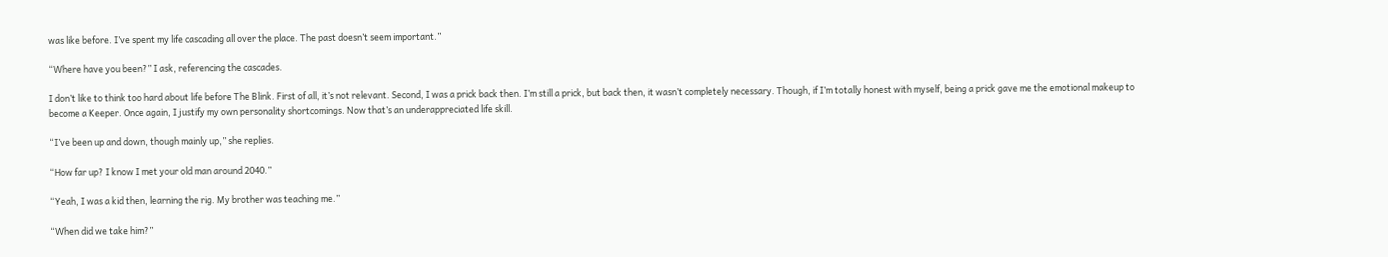was like before. I’ve spent my life cascading all over the place. The past doesn’t seem important.”

“Where have you been?” I ask, referencing the cascades.

I don’t like to think too hard about life before The Blink. First of all, it’s not relevant. Second, I was a prick back then. I’m still a prick, but back then, it wasn’t completely necessary. Though, if I’m totally honest with myself, being a prick gave me the emotional makeup to become a Keeper. Once again, I justify my own personality shortcomings. Now that’s an underappreciated life skill.

“I’ve been up and down, though mainly up,” she replies.

“How far up? I know I met your old man around 2040.”

“Yeah, I was a kid then, learning the rig. My brother was teaching me.”

“When did we take him?”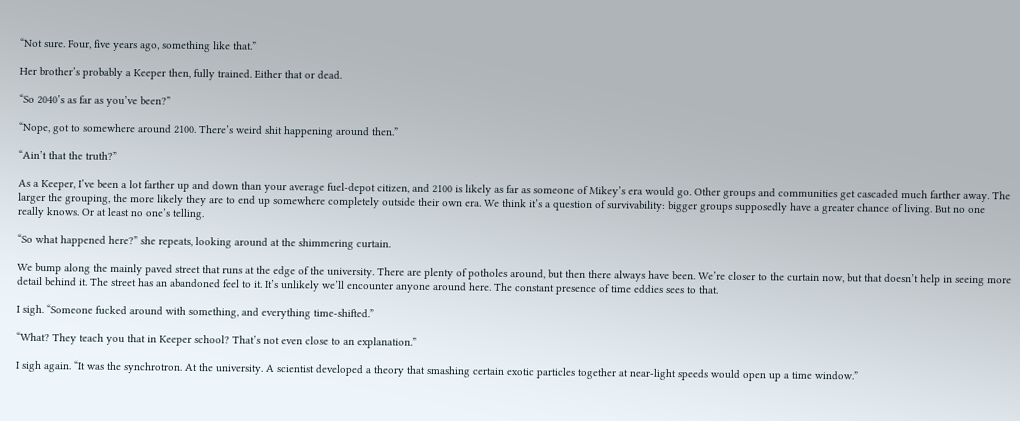“Not sure. Four, five years ago, something like that.”

Her brother’s probably a Keeper then, fully trained. Either that or dead.

“So 2040’s as far as you’ve been?”

“Nope, got to somewhere around 2100. There’s weird shit happening around then.”

“Ain’t that the truth?”

As a Keeper, I’ve been a lot farther up and down than your average fuel-depot citizen, and 2100 is likely as far as someone of Mikey’s era would go. Other groups and communities get cascaded much farther away. The larger the grouping, the more likely they are to end up somewhere completely outside their own era. We think it’s a question of survivability: bigger groups supposedly have a greater chance of living. But no one really knows. Or at least no one’s telling.

“So what happened here?” she repeats, looking around at the shimmering curtain.

We bump along the mainly paved street that runs at the edge of the university. There are plenty of potholes around, but then there always have been. We’re closer to the curtain now, but that doesn’t help in seeing more detail behind it. The street has an abandoned feel to it. It’s unlikely we’ll encounter anyone around here. The constant presence of time eddies sees to that.

I sigh. “Someone fucked around with something, and everything time-shifted.”

“What? They teach you that in Keeper school? That’s not even close to an explanation.”

I sigh again. “It was the synchrotron. At the university. A scientist developed a theory that smashing certain exotic particles together at near-light speeds would open up a time window.”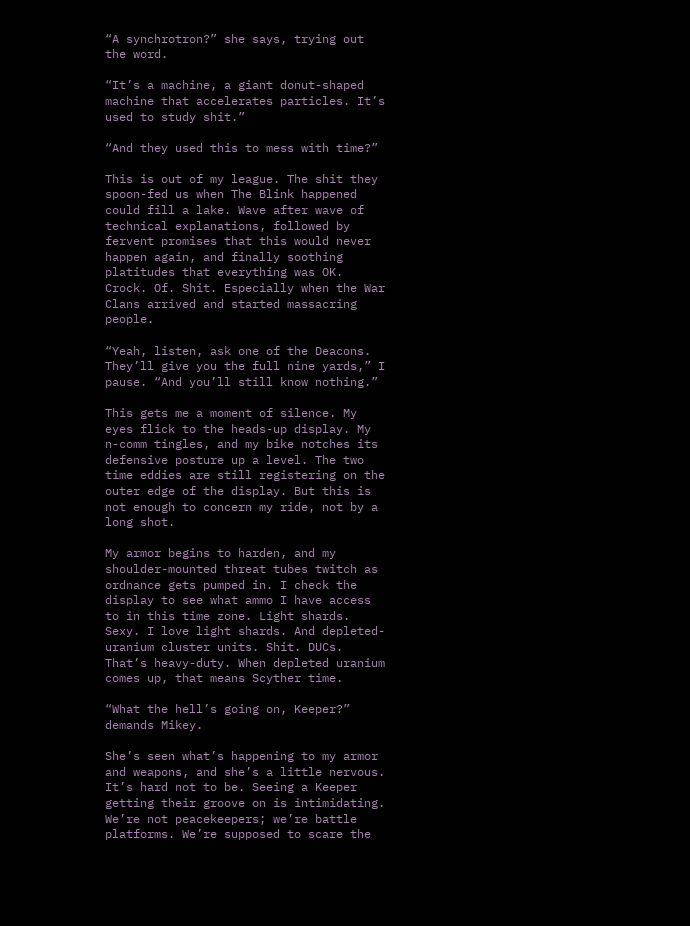“A synchrotron?” she says, trying out the word.

“It’s a machine, a giant donut-shaped machine that accelerates particles. It’s used to study shit.”

“And they used this to mess with time?”

This is out of my league. The shit they spoon-fed us when The Blink happened could fill a lake. Wave after wave of technical explanations, followed by fervent promises that this would never happen again, and finally soothing platitudes that everything was OK. Crock. Of. Shit. Especially when the War Clans arrived and started massacring people.

“Yeah, listen, ask one of the Deacons. They’ll give you the full nine yards,” I pause. “And you’ll still know nothing.”

This gets me a moment of silence. My eyes flick to the heads-up display. My n-comm tingles, and my bike notches its defensive posture up a level. The two time eddies are still registering on the outer edge of the display. But this is not enough to concern my ride, not by a long shot.

My armor begins to harden, and my shoulder-mounted threat tubes twitch as ordnance gets pumped in. I check the display to see what ammo I have access to in this time zone. Light shards. Sexy. I love light shards. And depleted-uranium cluster units. Shit. DUCs. That’s heavy-duty. When depleted uranium comes up, that means Scyther time.

“What the hell’s going on, Keeper?” demands Mikey.

She’s seen what’s happening to my armor and weapons, and she’s a little nervous. It’s hard not to be. Seeing a Keeper getting their groove on is intimidating. We’re not peacekeepers; we’re battle platforms. We’re supposed to scare the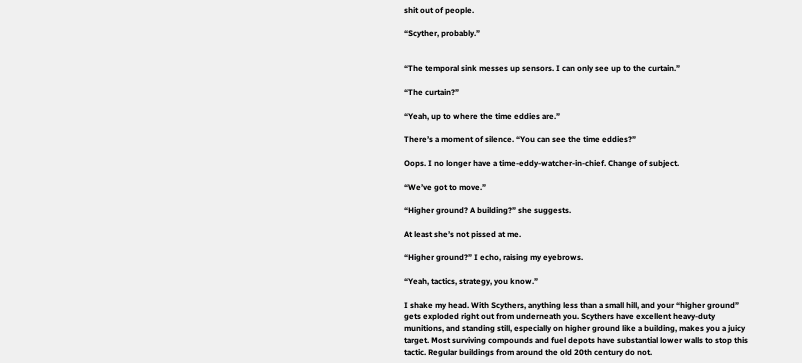shit out of people.

“Scyther, probably.”


“The temporal sink messes up sensors. I can only see up to the curtain.”

“The curtain?”

“Yeah, up to where the time eddies are.”

There’s a moment of silence. “You can see the time eddies?”

Oops. I no longer have a time-eddy-watcher-in-chief. Change of subject.

“We’ve got to move.”

“Higher ground? A building?” she suggests.

At least she’s not pissed at me.

“Higher ground?” I echo, raising my eyebrows.

“Yeah, tactics, strategy, you know.”

I shake my head. With Scythers, anything less than a small hill, and your “higher ground” gets exploded right out from underneath you. Scythers have excellent heavy-duty munitions, and standing still, especially on higher ground like a building, makes you a juicy target. Most surviving compounds and fuel depots have substantial lower walls to stop this tactic. Regular buildings from around the old 20th century do not.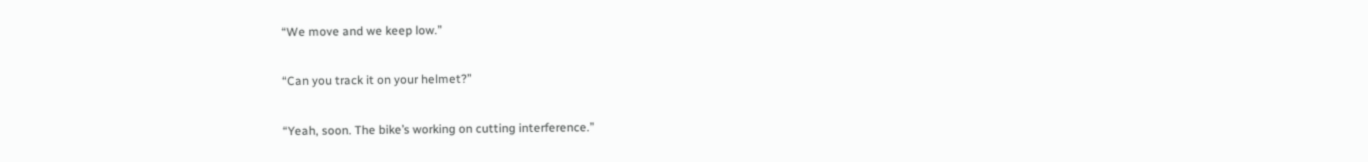“We move and we keep low.”

“Can you track it on your helmet?”

“Yeah, soon. The bike’s working on cutting interference.”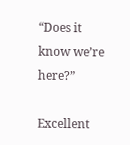“Does it know we’re here?”

Excellent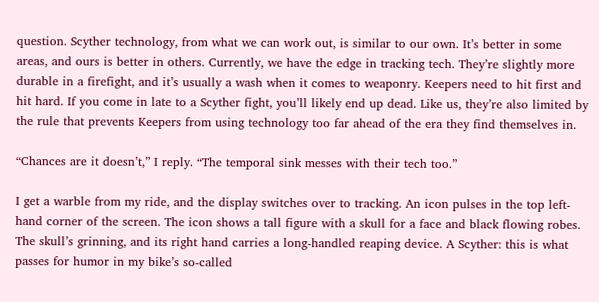question. Scyther technology, from what we can work out, is similar to our own. It’s better in some areas, and ours is better in others. Currently, we have the edge in tracking tech. They’re slightly more durable in a firefight, and it’s usually a wash when it comes to weaponry. Keepers need to hit first and hit hard. If you come in late to a Scyther fight, you’ll likely end up dead. Like us, they’re also limited by the rule that prevents Keepers from using technology too far ahead of the era they find themselves in.

“Chances are it doesn’t,” I reply. “The temporal sink messes with their tech too.”

I get a warble from my ride, and the display switches over to tracking. An icon pulses in the top left-hand corner of the screen. The icon shows a tall figure with a skull for a face and black flowing robes. The skull’s grinning, and its right hand carries a long-handled reaping device. A Scyther: this is what passes for humor in my bike’s so-called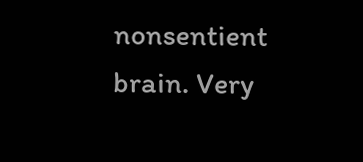nonsentient brain. Very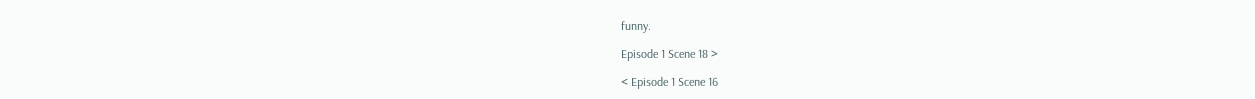funny.

Episode 1 Scene 18 >

< Episode 1 Scene 16